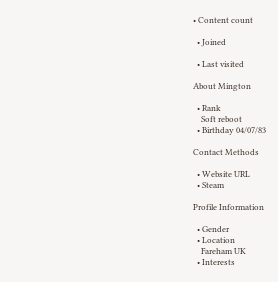• Content count

  • Joined

  • Last visited

About Mington

  • Rank
    Soft reboot
  • Birthday 04/07/83

Contact Methods

  • Website URL
  • Steam

Profile Information

  • Gender
  • Location
    Fareham UK
  • Interests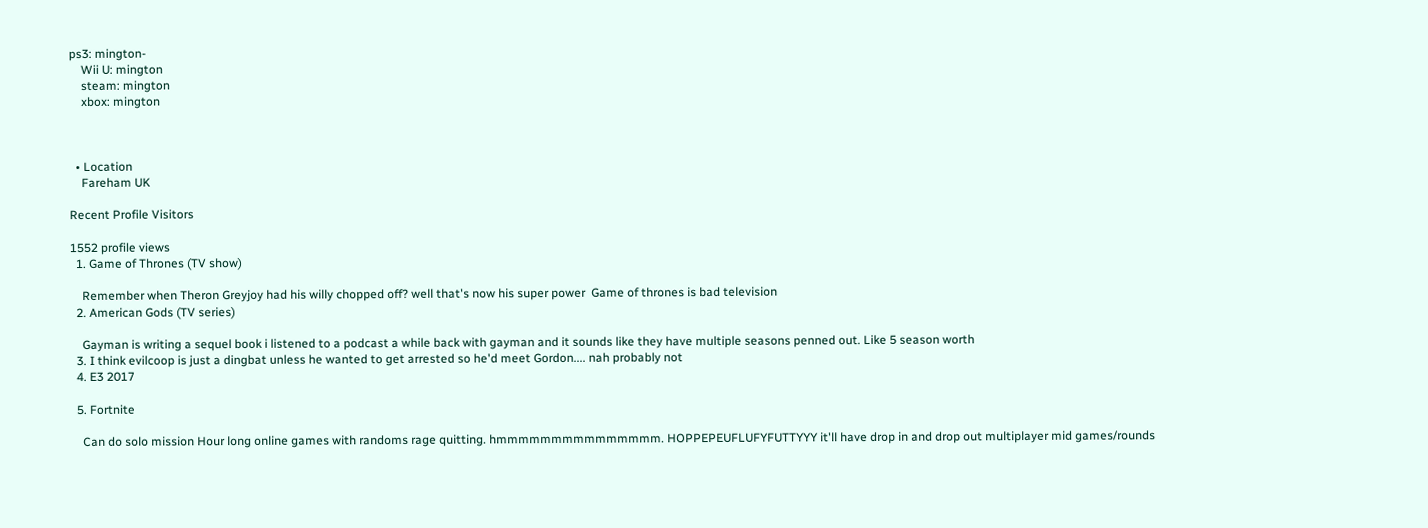ps3: mington-
    Wii U: mington
    steam: mington
    xbox: mington



  • Location
    Fareham UK

Recent Profile Visitors

1552 profile views
  1. Game of Thrones (TV show)

    Remember when Theron Greyjoy had his willy chopped off? well that's now his super power  Game of thrones is bad television
  2. American Gods (TV series)

    Gayman is writing a sequel book i listened to a podcast a while back with gayman and it sounds like they have multiple seasons penned out. Like 5 season worth
  3. I think evilcoop is just a dingbat unless he wanted to get arrested so he'd meet Gordon.... nah probably not
  4. E3 2017

  5. Fortnite

    Can do solo mission Hour long online games with randoms rage quitting. hmmmmmmmmmmmmmmm. HOPPEPEUFLUFYFUTTYYY it'll have drop in and drop out multiplayer mid games/rounds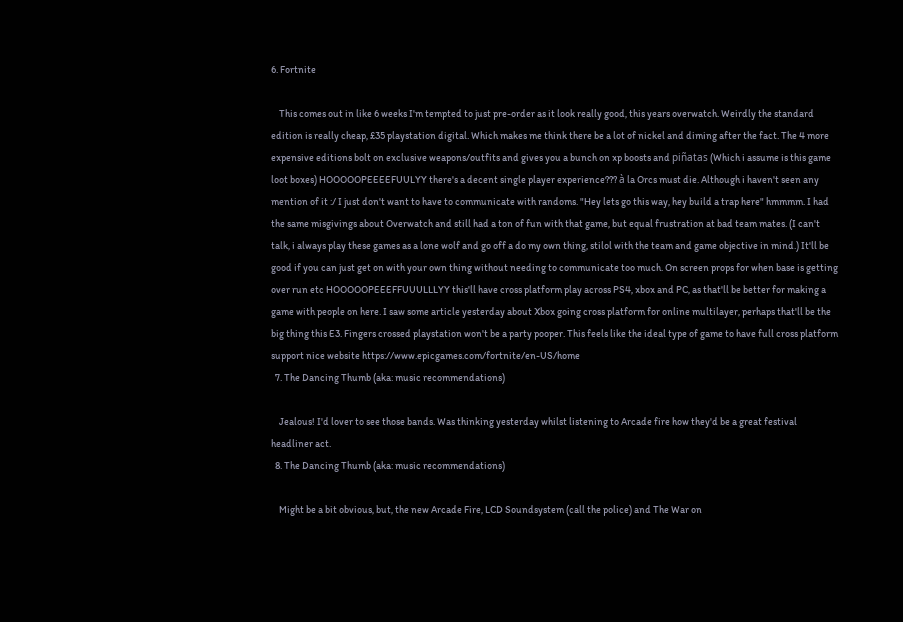6. Fortnite

    This comes out in like 6 weeks I'm tempted to just pre-order as it look really good, this years overwatch. Weirdly the standard edition is really cheap, £35 playstation digital. Which makes me think there be a lot of nickel and diming after the fact. The 4 more expensive editions bolt on exclusive weapons/outfits and gives you a bunch on xp boosts and piñatas (Which i assume is this game loot boxes) HOOOOOPEEEEFUULYY there's a decent single player experience??? à la Orcs must die. Although i haven't seen any mention of it :/ I just don't want to have to communicate with randoms. "Hey lets go this way, hey build a trap here" hmmmm. I had the same misgivings about Overwatch and still had a ton of fun with that game, but equal frustration at bad team mates. (I can't talk, i always play these games as a lone wolf and go off a do my own thing, stilol with the team and game objective in mind.) It'll be good if you can just get on with your own thing without needing to communicate too much. On screen props for when base is getting over run etc HOOOOOPEEEFFUUULLLYY this'll have cross platform play across PS4, xbox and PC, as that'll be better for making a game with people on here. I saw some article yesterday about Xbox going cross platform for online multilayer, perhaps that'll be the big thing this E3. Fingers crossed playstation won't be a party pooper. This feels like the ideal type of game to have full cross platform support nice website https://www.epicgames.com/fortnite/en-US/home
  7. The Dancing Thumb (aka: music recommendations)

    Jealous! I'd lover to see those bands. Was thinking yesterday whilst listening to Arcade fire how they'd be a great festival headliner act.
  8. The Dancing Thumb (aka: music recommendations)

    Might be a bit obvious, but, the new Arcade Fire, LCD Soundsystem (call the police) and The War on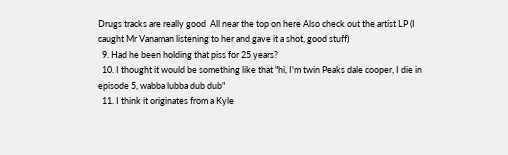Drugs tracks are really good  All near the top on here Also check out the artist LP (I caught Mr Vanaman listening to her and gave it a shot, good stuff)
  9. Had he been holding that piss for 25 years?
  10. I thought it would be something like that "hi, I'm twin Peaks dale cooper, I die in episode 5, wabba lubba dub dub"
  11. I think it originates from a Kyle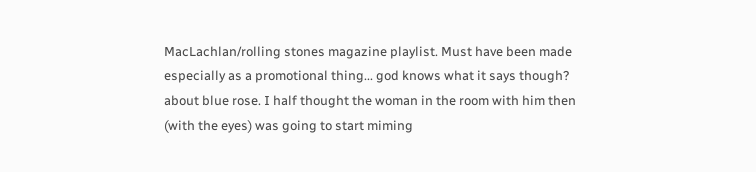MacLachlan/rolling stones magazine playlist. Must have been made especially as a promotional thing... god knows what it says though? about blue rose. I half thought the woman in the room with him then (with the eyes) was going to start miming